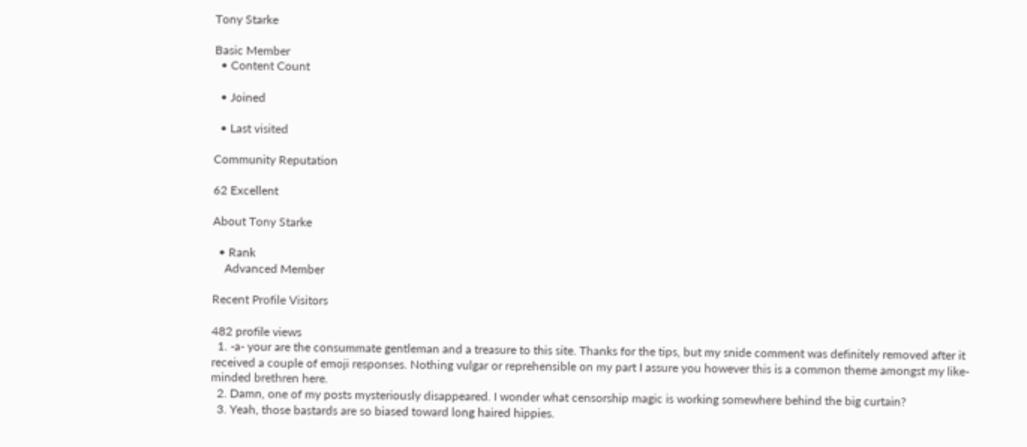Tony Starke

Basic Member
  • Content Count

  • Joined

  • Last visited

Community Reputation

62 Excellent

About Tony Starke

  • Rank
    Advanced Member

Recent Profile Visitors

482 profile views
  1. -a- your are the consummate gentleman and a treasure to this site. Thanks for the tips, but my snide comment was definitely removed after it received a couple of emoji responses. Nothing vulgar or reprehensible on my part I assure you however this is a common theme amongst my like-minded brethren here.
  2. Damn, one of my posts mysteriously disappeared. I wonder what censorship magic is working somewhere behind the big curtain?
  3. Yeah, those bastards are so biased toward long haired hippies.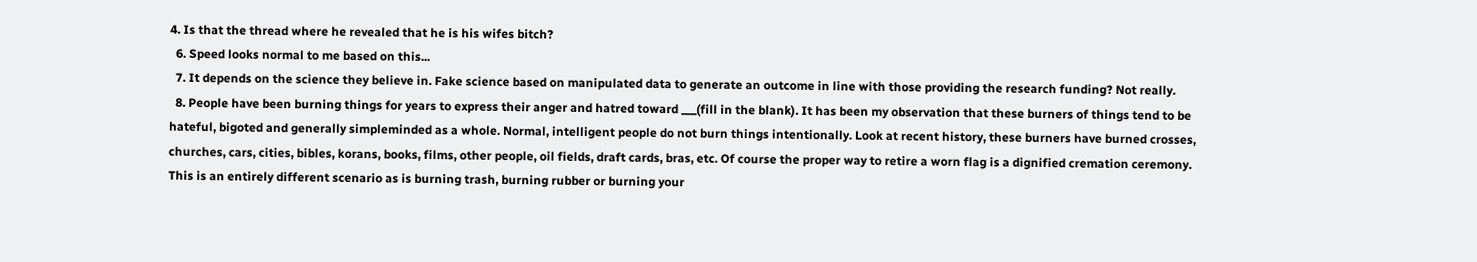4. Is that the thread where he revealed that he is his wifes bitch?
  6. Speed looks normal to me based on this...
  7. It depends on the science they believe in. Fake science based on manipulated data to generate an outcome in line with those providing the research funding? Not really.
  8. People have been burning things for years to express their anger and hatred toward ___(fill in the blank). It has been my observation that these burners of things tend to be hateful, bigoted and generally simpleminded as a whole. Normal, intelligent people do not burn things intentionally. Look at recent history, these burners have burned crosses, churches, cars, cities, bibles, korans, books, films, other people, oil fields, draft cards, bras, etc. Of course the proper way to retire a worn flag is a dignified cremation ceremony. This is an entirely different scenario as is burning trash, burning rubber or burning your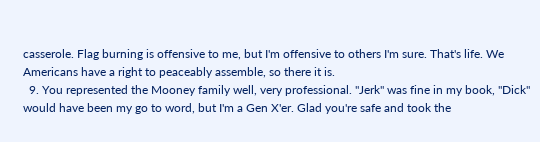casserole. Flag burning is offensive to me, but I'm offensive to others I'm sure. That's life. We Americans have a right to peaceably assemble, so there it is.
  9. You represented the Mooney family well, very professional. "Jerk" was fine in my book, "Dick" would have been my go to word, but I'm a Gen X'er. Glad you're safe and took the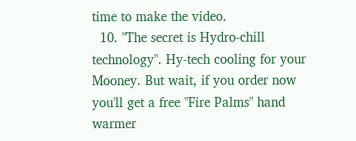time to make the video.
  10. "The secret is Hydro-chill technology". Hy-tech cooling for your Mooney. But wait, if you order now you'll get a free "Fire Palms" hand warmer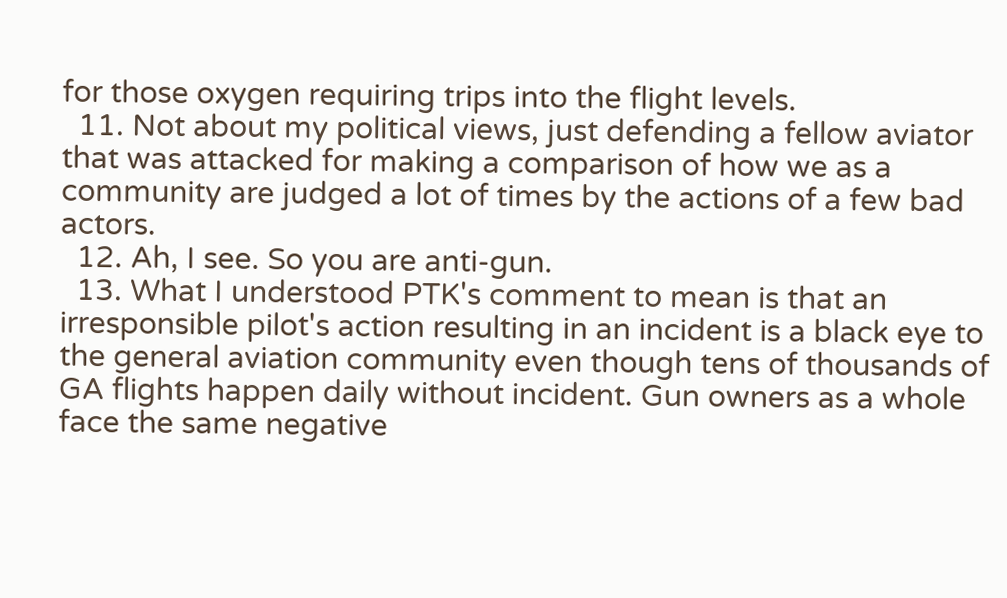for those oxygen requiring trips into the flight levels.
  11. Not about my political views, just defending a fellow aviator that was attacked for making a comparison of how we as a community are judged a lot of times by the actions of a few bad actors.
  12. Ah, I see. So you are anti-gun.
  13. What I understood PTK's comment to mean is that an irresponsible pilot's action resulting in an incident is a black eye to the general aviation community even though tens of thousands of GA flights happen daily without incident. Gun owners as a whole face the same negative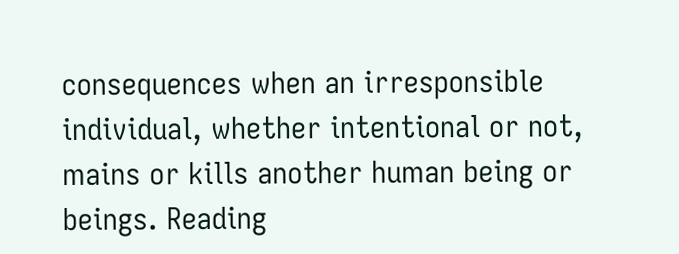consequences when an irresponsible individual, whether intentional or not, mains or kills another human being or beings. Reading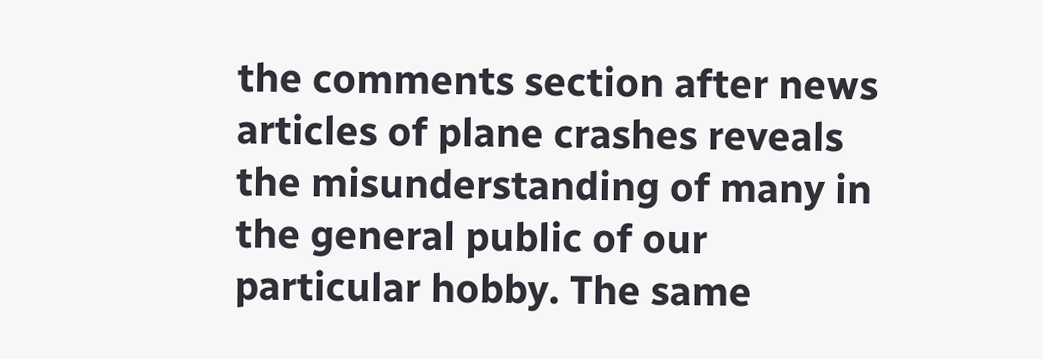the comments section after news articles of plane crashes reveals the misunderstanding of many in the general public of our particular hobby. The same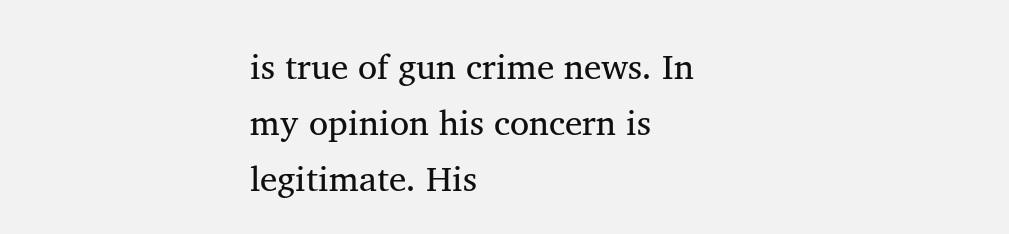is true of gun crime news. In my opinion his concern is legitimate. His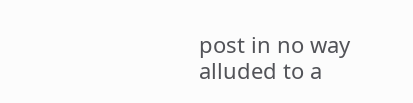post in no way alluded to a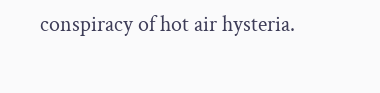conspiracy of hot air hysteria.